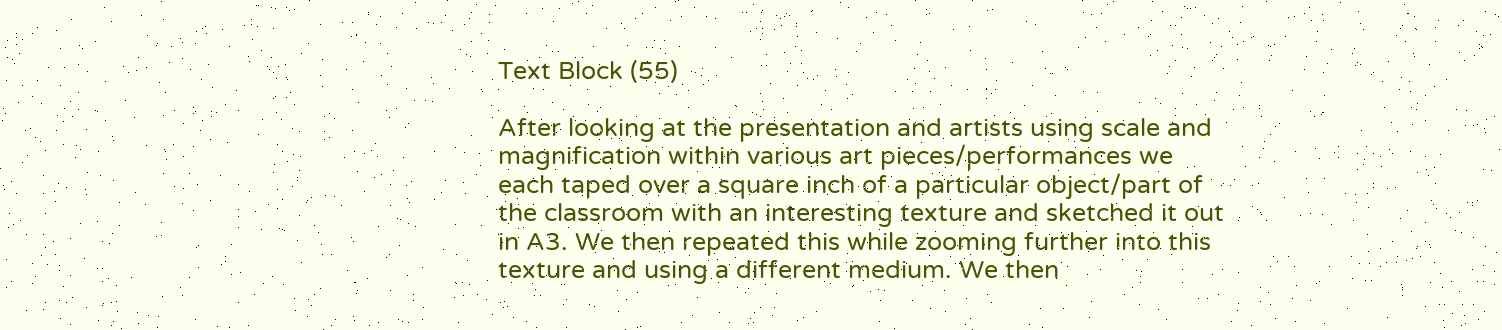Text Block (55)

After looking at the presentation and artists using scale and magnification within various art pieces/performances we each taped over a square inch of a particular object/part of the classroom with an interesting texture and sketched it out in A3. We then repeated this while zooming further into this texture and using a different medium. We then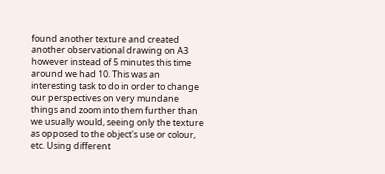found another texture and created another observational drawing on A3 however instead of 5 minutes this time around we had 10. This was an interesting task to do in order to change our perspectives on very mundane things and zoom into them further than we usually would, seeing only the texture as opposed to the object's use or colour, etc. Using different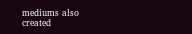mediums also created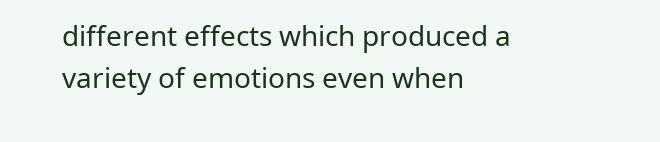different effects which produced a variety of emotions even when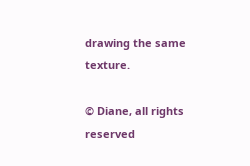drawing the same texture.

© Diane, all rights reserved